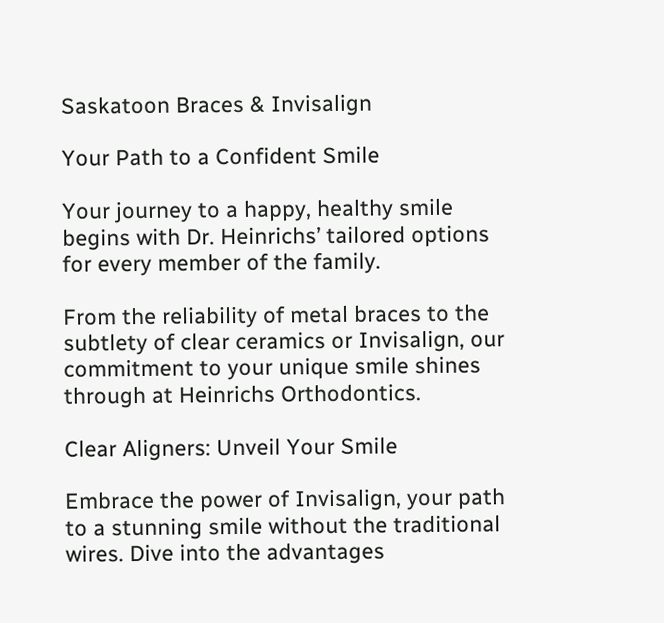Saskatoon Braces & Invisalign

Your Path to a Confident Smile

Your journey to a happy, healthy smile begins with Dr. Heinrichs’ tailored options for every member of the family.

From the reliability of metal braces to the subtlety of clear ceramics or Invisalign, our commitment to your unique smile shines through at Heinrichs Orthodontics.

Clear Aligners: Unveil Your Smile

Embrace the power of Invisalign, your path to a stunning smile without the traditional wires. Dive into the advantages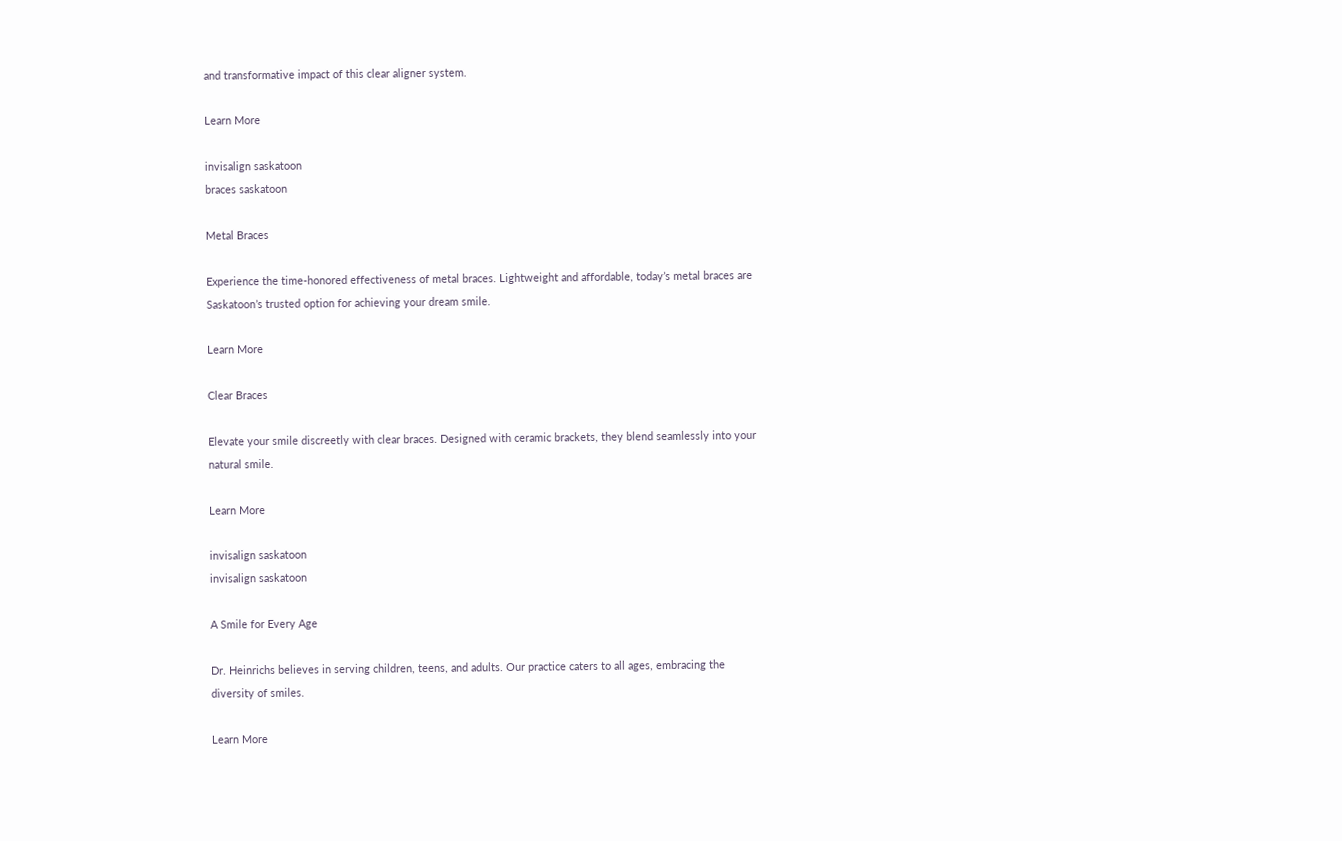and transformative impact of this clear aligner system.

Learn More

invisalign saskatoon
braces saskatoon

Metal Braces

Experience the time-honored effectiveness of metal braces. Lightweight and affordable, today’s metal braces are Saskatoon’s trusted option for achieving your dream smile.

Learn More

Clear Braces

Elevate your smile discreetly with clear braces. Designed with ceramic brackets, they blend seamlessly into your natural smile.

Learn More

invisalign saskatoon
invisalign saskatoon

A Smile for Every Age

Dr. Heinrichs believes in serving children, teens, and adults. Our practice caters to all ages, embracing the diversity of smiles.

Learn More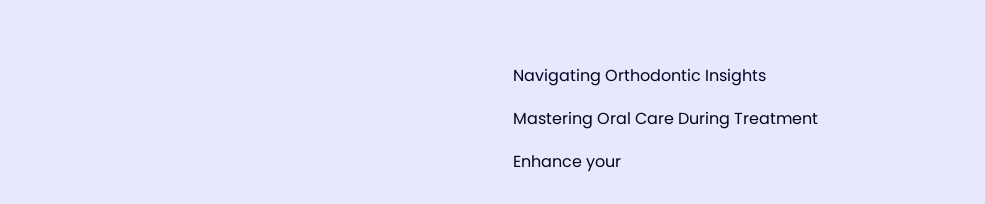Navigating Orthodontic Insights

Mastering Oral Care During Treatment

Enhance your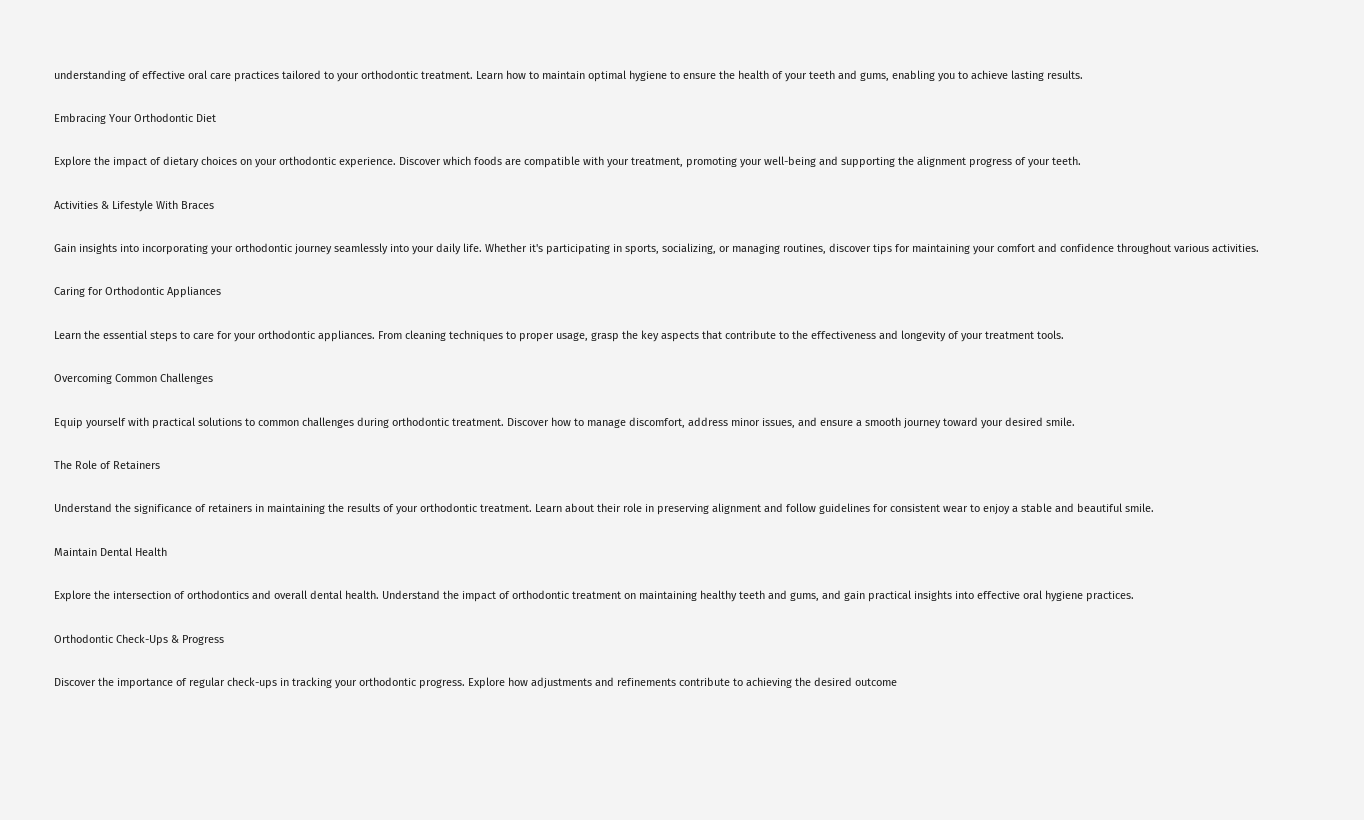understanding of effective oral care practices tailored to your orthodontic treatment. Learn how to maintain optimal hygiene to ensure the health of your teeth and gums, enabling you to achieve lasting results.

Embracing Your Orthodontic Diet

Explore the impact of dietary choices on your orthodontic experience. Discover which foods are compatible with your treatment, promoting your well-being and supporting the alignment progress of your teeth.

Activities & Lifestyle With Braces

Gain insights into incorporating your orthodontic journey seamlessly into your daily life. Whether it's participating in sports, socializing, or managing routines, discover tips for maintaining your comfort and confidence throughout various activities.

Caring for Orthodontic Appliances

Learn the essential steps to care for your orthodontic appliances. From cleaning techniques to proper usage, grasp the key aspects that contribute to the effectiveness and longevity of your treatment tools.

Overcoming Common Challenges

Equip yourself with practical solutions to common challenges during orthodontic treatment. Discover how to manage discomfort, address minor issues, and ensure a smooth journey toward your desired smile.

The Role of Retainers

Understand the significance of retainers in maintaining the results of your orthodontic treatment. Learn about their role in preserving alignment and follow guidelines for consistent wear to enjoy a stable and beautiful smile.

Maintain Dental Health

Explore the intersection of orthodontics and overall dental health. Understand the impact of orthodontic treatment on maintaining healthy teeth and gums, and gain practical insights into effective oral hygiene practices.

Orthodontic Check-Ups & Progress

Discover the importance of regular check-ups in tracking your orthodontic progress. Explore how adjustments and refinements contribute to achieving the desired outcome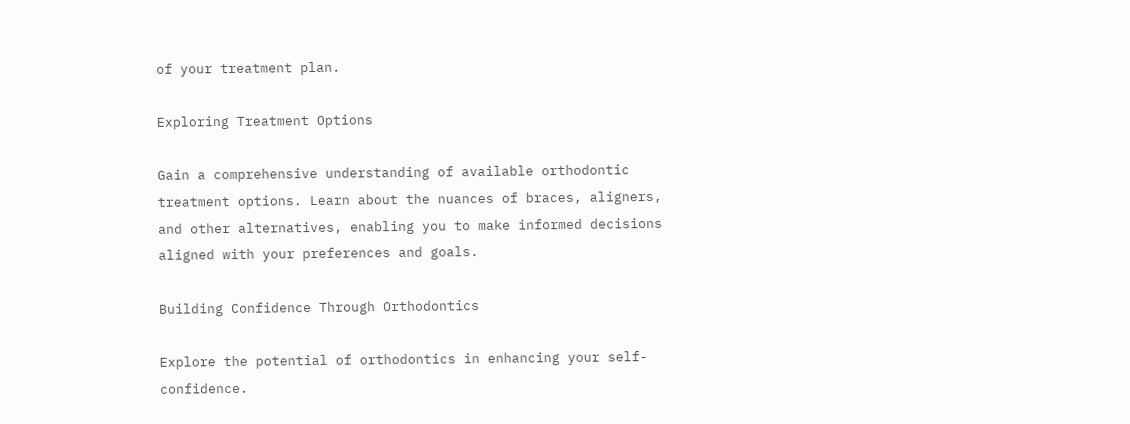of your treatment plan.

Exploring Treatment Options

Gain a comprehensive understanding of available orthodontic treatment options. Learn about the nuances of braces, aligners, and other alternatives, enabling you to make informed decisions aligned with your preferences and goals.

Building Confidence Through Orthodontics

Explore the potential of orthodontics in enhancing your self-confidence.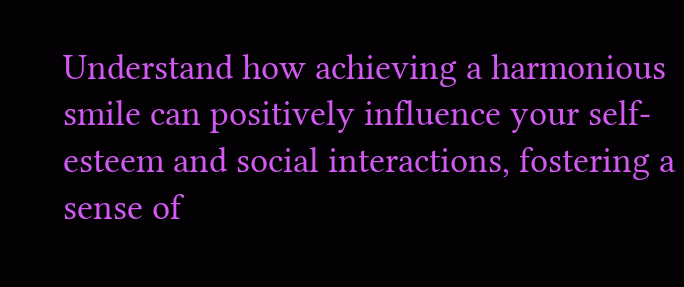Understand how achieving a harmonious smile can positively influence your self-esteem and social interactions, fostering a sense of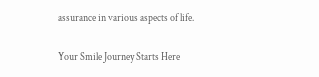assurance in various aspects of life.

Your Smile Journey Starts Here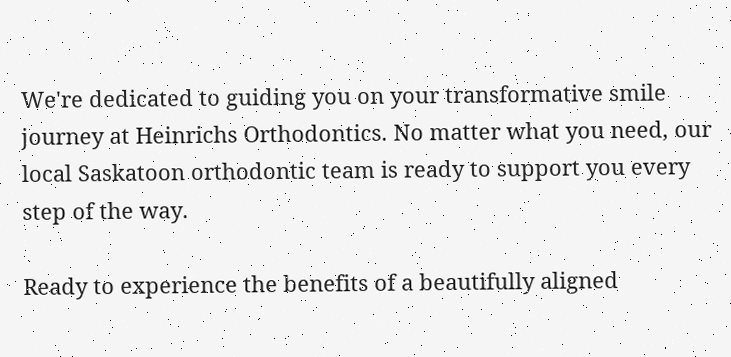We're dedicated to guiding you on your transformative smile journey at Heinrichs Orthodontics. No matter what you need, our local Saskatoon orthodontic team is ready to support you every step of the way.

Ready to experience the benefits of a beautifully aligned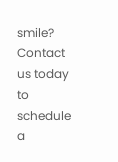smile? Contact us today to schedule a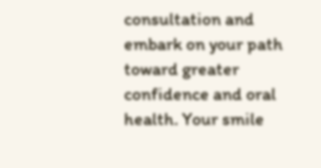consultation and embark on your path toward greater confidence and oral health. Your smile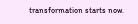transformation starts now.